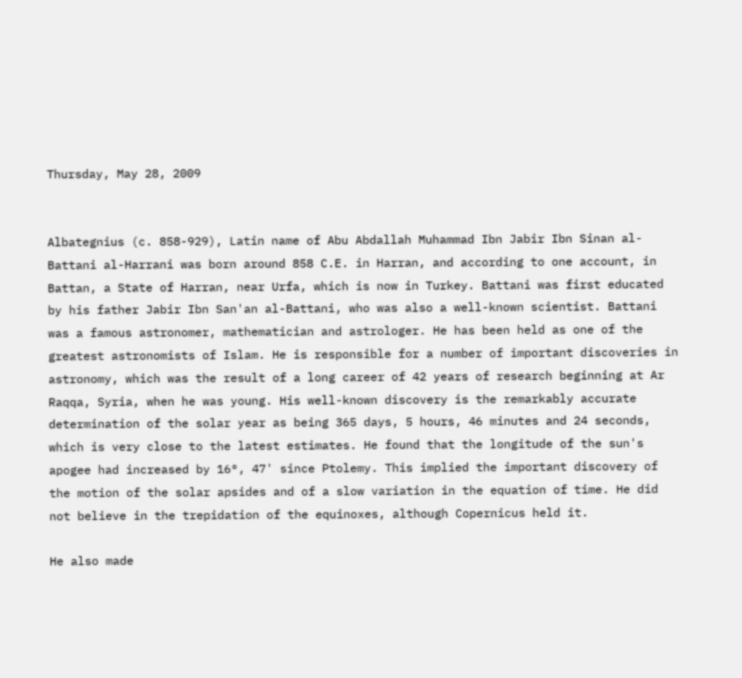Thursday, May 28, 2009


Albategnius (c. 858-929), Latin name of Abu Abdallah Muhammad Ibn Jabir Ibn Sinan al-Battani al-Harrani was born around 858 C.E. in Harran, and according to one account, in Battan, a State of Harran, near Urfa, which is now in Turkey. Battani was first educated by his father Jabir Ibn San'an al-Battani, who was also a well-known scientist. Battani was a famous astronomer, mathematician and astrologer. He has been held as one of the greatest astronomists of Islam. He is responsible for a number of important discoveries in astronomy, which was the result of a long career of 42 years of research beginning at Ar Raqqa, Syria, when he was young. His well-known discovery is the remarkably accurate determination of the solar year as being 365 days, 5 hours, 46 minutes and 24 seconds, which is very close to the latest estimates. He found that the longitude of the sun's apogee had increased by 16°, 47' since Ptolemy. This implied the important discovery of the motion of the solar apsides and of a slow variation in the equation of time. He did not believe in the trepidation of the equinoxes, although Copernicus held it.

He also made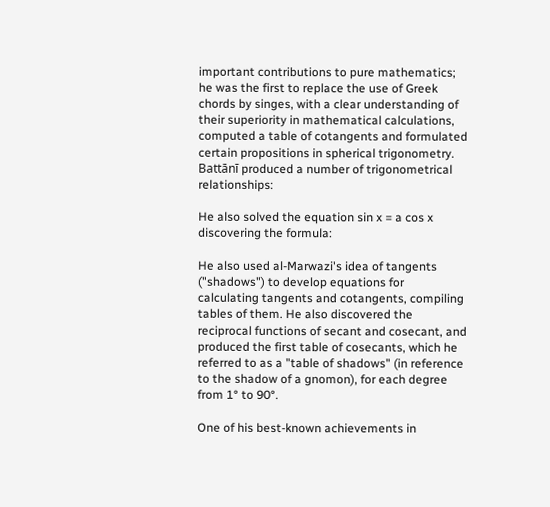important contributions to pure mathematics; he was the first to replace the use of Greek chords by singes, with a clear understanding of their superiority in mathematical calculations, computed a table of cotangents and formulated certain propositions in spherical trigonometry. Battānī produced a number of trigonometrical relationships:

He also solved the equation sin x = a cos x discovering the formula:

He also used al-Marwazi's idea of tangents ("shadows") to develop equations for calculating tangents and cotangents, compiling tables of them. He also discovered the reciprocal functions of secant and cosecant, and produced the first table of cosecants, which he referred to as a "table of shadows" (in reference to the shadow of a gnomon), for each degree from 1° to 90°.

One of his best-known achievements in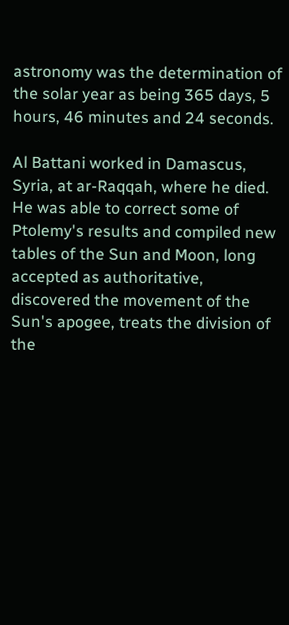astronomy was the determination of the solar year as being 365 days, 5 hours, 46 minutes and 24 seconds.

Al Battani worked in Damascus, Syria, at ar-Raqqah, where he died. He was able to correct some of Ptolemy's results and compiled new tables of the Sun and Moon, long accepted as authoritative, discovered the movement of the Sun's apogee, treats the division of the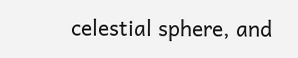celestial sphere, and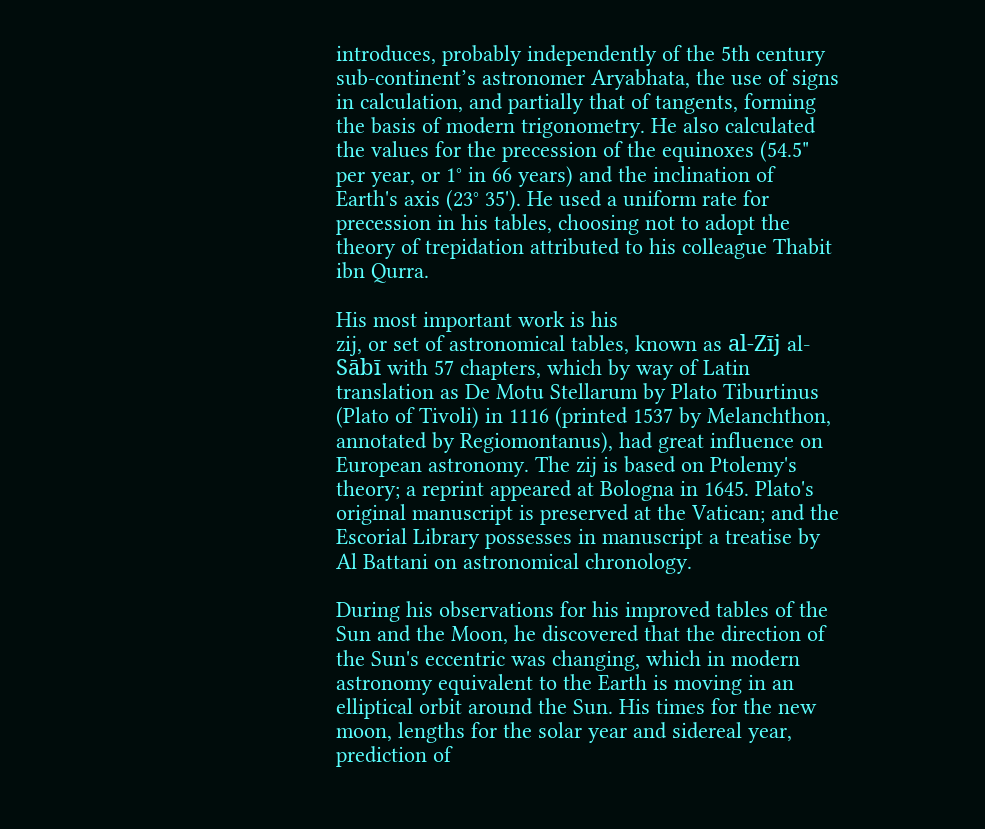introduces, probably independently of the 5th century sub-continent’s astronomer Aryabhata, the use of signs in calculation, and partially that of tangents, forming the basis of modern trigonometry. He also calculated the values for the precession of the equinoxes (54.5" per year, or 1° in 66 years) and the inclination of Earth's axis (23° 35'). He used a uniform rate for precession in his tables, choosing not to adopt the theory of trepidation attributed to his colleague Thabit ibn Qurra.

His most important work is his
zij, or set of astronomical tables, known as al-Zīj al-Sābī with 57 chapters, which by way of Latin translation as De Motu Stellarum by Plato Tiburtinus (Plato of Tivoli) in 1116 (printed 1537 by Melanchthon, annotated by Regiomontanus), had great influence on European astronomy. The zij is based on Ptolemy's theory; a reprint appeared at Bologna in 1645. Plato's original manuscript is preserved at the Vatican; and the Escorial Library possesses in manuscript a treatise by Al Battani on astronomical chronology.

During his observations for his improved tables of the Sun and the Moon, he discovered that the direction of the Sun's eccentric was changing, which in modern astronomy equivalent to the Earth is moving in an elliptical orbit around the Sun. His times for the new moon, lengths for the solar year and sidereal year, prediction of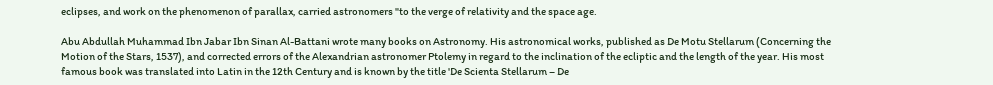eclipses, and work on the phenomenon of parallax, carried astronomers "to the verge of relativity and the space age.

Abu Abdullah Muhammad Ibn Jabar Ibn Sinan Al-Battani wrote many books on Astronomy. His astronomical works, published as De Motu Stellarum (Concerning the Motion of the Stars, 1537), and corrected errors of the Alexandrian astronomer Ptolemy in regard to the inclination of the ecliptic and the length of the year. His most famous book was translated into Latin in the 12th Century and is known by the title 'De Scienta Stellarum – De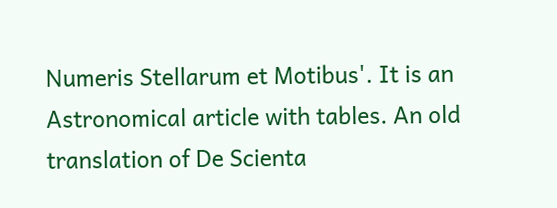Numeris Stellarum et Motibus'. It is an Astronomical article with tables. An old translation of De Scienta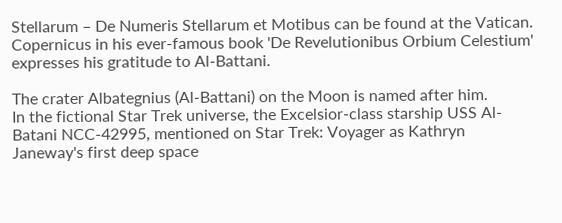Stellarum – De Numeris Stellarum et Motibus can be found at the Vatican. Copernicus in his ever-famous book 'De Revelutionibus Orbium Celestium' expresses his gratitude to Al-Battani.

The crater Albategnius (Al-Battani) on the Moon is named after him.
In the fictional Star Trek universe, the Excelsior-class starship USS Al-Batani NCC-42995, mentioned on Star Trek: Voyager as Kathryn Janeway's first deep space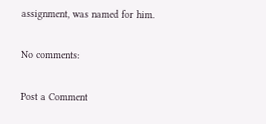assignment, was named for him.

No comments:

Post a Comment